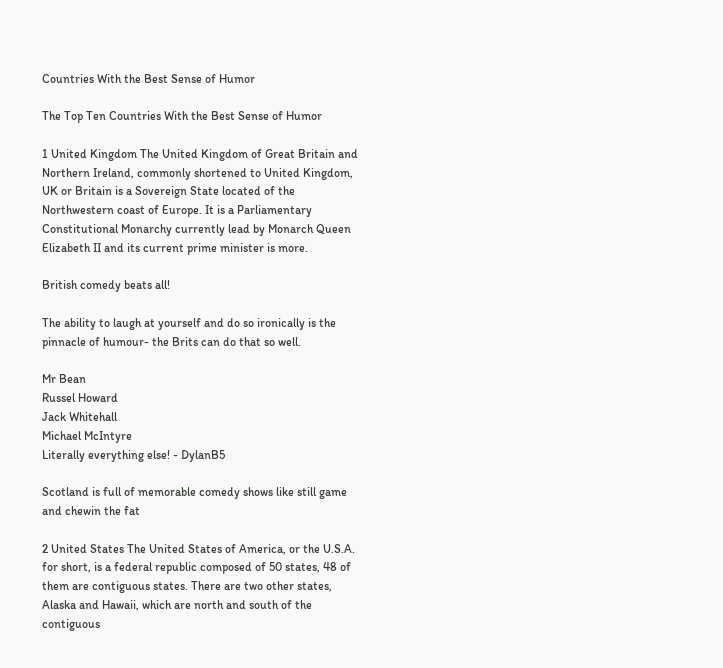Countries With the Best Sense of Humor

The Top Ten Countries With the Best Sense of Humor

1 United Kingdom The United Kingdom of Great Britain and Northern Ireland, commonly shortened to United Kingdom, UK or Britain is a Sovereign State located of the Northwestern coast of Europe. It is a Parliamentary Constitutional Monarchy currently lead by Monarch Queen Elizabeth II and its current prime minister is more.

British comedy beats all!

The ability to laugh at yourself and do so ironically is the pinnacle of humour- the Brits can do that so well.

Mr Bean
Russel Howard
Jack Whitehall
Michael McIntyre
Literally everything else! - DylanB5

Scotland is full of memorable comedy shows like still game and chewin the fat

2 United States The United States of America, or the U.S.A. for short, is a federal republic composed of 50 states, 48 of them are contiguous states. There are two other states, Alaska and Hawaii, which are north and south of the contiguous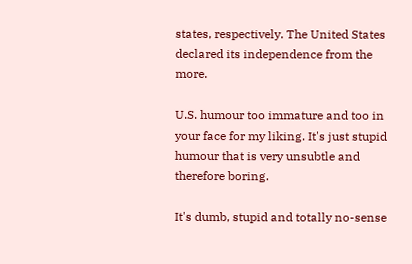states, respectively. The United States declared its independence from the more.

U.S. humour too immature and too in your face for my liking. It's just stupid humour that is very unsubtle and therefore boring.

It's dumb, stupid and totally no-sense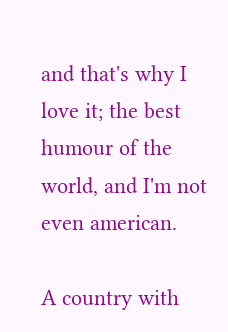and that's why I love it; the best humour of the world, and I'm not even american.

A country with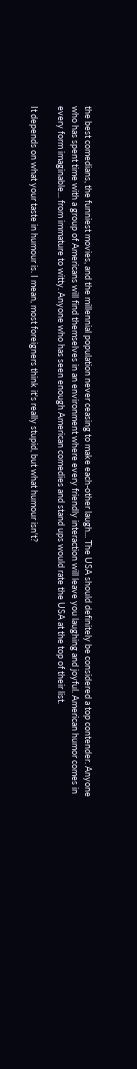the best comedians, the funniest movies, and the millennial population never ceasing to make each-other laugh... The USA should definitely be considered a top contender. Anyone who has spent time with a group of Americans will find themselves in an environment where every friendly interaction will leave you laughing and joyful. American humor comes in every form imaginable... from immature to witty. Anyone who has seen enough American comedies and stand ups would rate the USA at the top of their list.

It depends on what your taste in humour is. I mean, most foreigners think it's really stupid, but what humour isn't?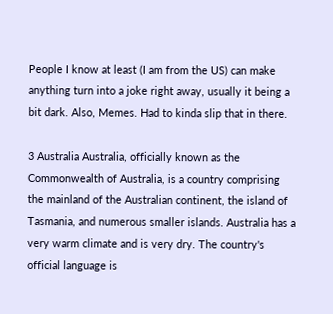People I know at least (I am from the US) can make anything turn into a joke right away, usually it being a bit dark. Also, Memes. Had to kinda slip that in there.

3 Australia Australia, officially known as the Commonwealth of Australia, is a country comprising the mainland of the Australian continent, the island of Tasmania, and numerous smaller islands. Australia has a very warm climate and is very dry. The country's official language is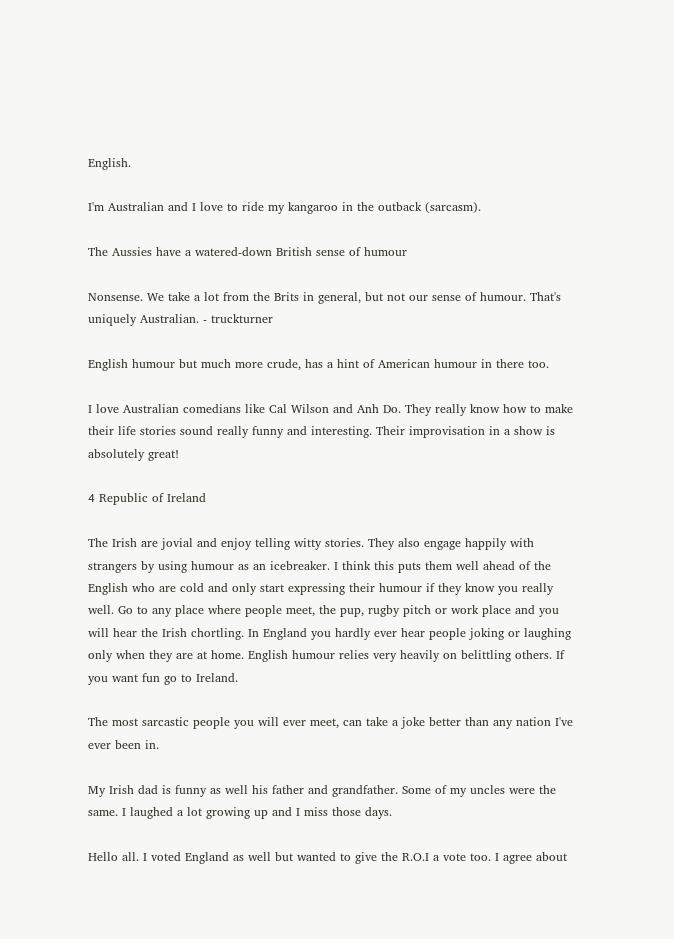English.

I'm Australian and I love to ride my kangaroo in the outback (sarcasm).

The Aussies have a watered-down British sense of humour

Nonsense. We take a lot from the Brits in general, but not our sense of humour. That's uniquely Australian. - truckturner

English humour but much more crude, has a hint of American humour in there too.

I love Australian comedians like Cal Wilson and Anh Do. They really know how to make their life stories sound really funny and interesting. Their improvisation in a show is absolutely great!

4 Republic of Ireland

The Irish are jovial and enjoy telling witty stories. They also engage happily with strangers by using humour as an icebreaker. I think this puts them well ahead of the English who are cold and only start expressing their humour if they know you really well. Go to any place where people meet, the pup, rugby pitch or work place and you will hear the Irish chortling. In England you hardly ever hear people joking or laughing only when they are at home. English humour relies very heavily on belittling others. If you want fun go to Ireland.

The most sarcastic people you will ever meet, can take a joke better than any nation I've ever been in.

My Irish dad is funny as well his father and grandfather. Some of my uncles were the same. I laughed a lot growing up and I miss those days.

Hello all. I voted England as well but wanted to give the R.O.I a vote too. I agree about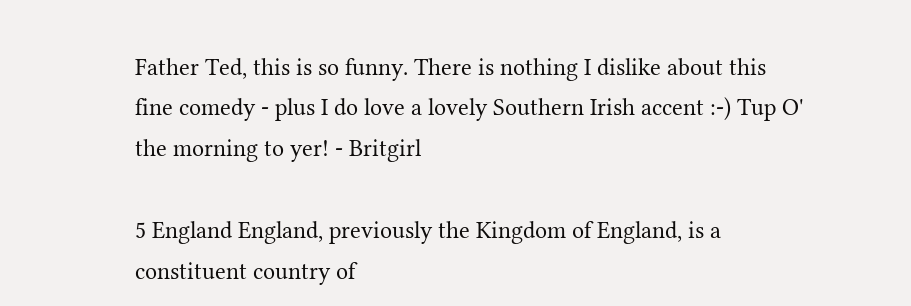Father Ted, this is so funny. There is nothing I dislike about this fine comedy - plus I do love a lovely Southern Irish accent :-) Tup O' the morning to yer! - Britgirl

5 England England, previously the Kingdom of England, is a constituent country of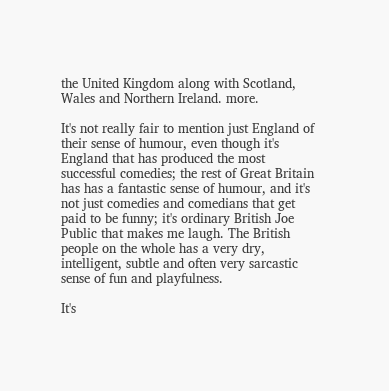the United Kingdom along with Scotland, Wales and Northern Ireland. more.

It's not really fair to mention just England of their sense of humour, even though it's England that has produced the most successful comedies; the rest of Great Britain has has a fantastic sense of humour, and it's not just comedies and comedians that get paid to be funny; it's ordinary British Joe Public that makes me laugh. The British people on the whole has a very dry, intelligent, subtle and often very sarcastic sense of fun and playfulness.

It's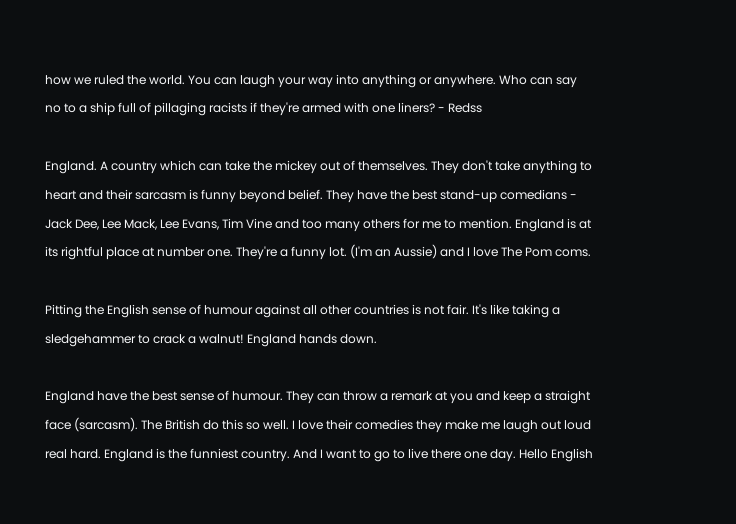how we ruled the world. You can laugh your way into anything or anywhere. Who can say no to a ship full of pillaging racists if they're armed with one liners? - Redss

England. A country which can take the mickey out of themselves. They don't take anything to heart and their sarcasm is funny beyond belief. They have the best stand-up comedians - Jack Dee, Lee Mack, Lee Evans, Tim Vine and too many others for me to mention. England is at its rightful place at number one. They're a funny lot. (I'm an Aussie) and I love The Pom coms.

Pitting the English sense of humour against all other countries is not fair. It's like taking a sledgehammer to crack a walnut! England hands down.

England have the best sense of humour. They can throw a remark at you and keep a straight face (sarcasm). The British do this so well. I love their comedies they make me laugh out loud real hard. England is the funniest country. And I want to go to live there one day. Hello English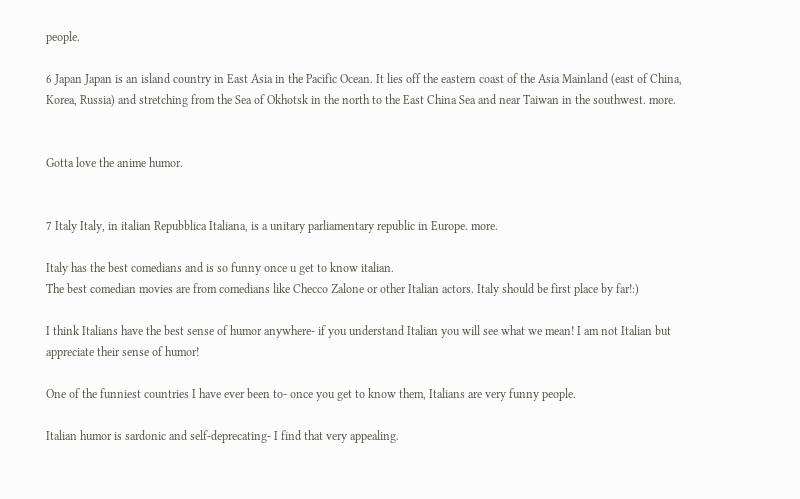people.

6 Japan Japan is an island country in East Asia in the Pacific Ocean. It lies off the eastern coast of the Asia Mainland (east of China, Korea, Russia) and stretching from the Sea of Okhotsk in the north to the East China Sea and near Taiwan in the southwest. more.


Gotta love the anime humor.


7 Italy Italy, in italian Repubblica Italiana, is a unitary parliamentary republic in Europe. more.

Italy has the best comedians and is so funny once u get to know italian.
The best comedian movies are from comedians like Checco Zalone or other Italian actors. Italy should be first place by far!:)

I think Italians have the best sense of humor anywhere- if you understand Italian you will see what we mean! I am not Italian but appreciate their sense of humor!

One of the funniest countries I have ever been to- once you get to know them, Italians are very funny people.

Italian humor is sardonic and self-deprecating- I find that very appealing.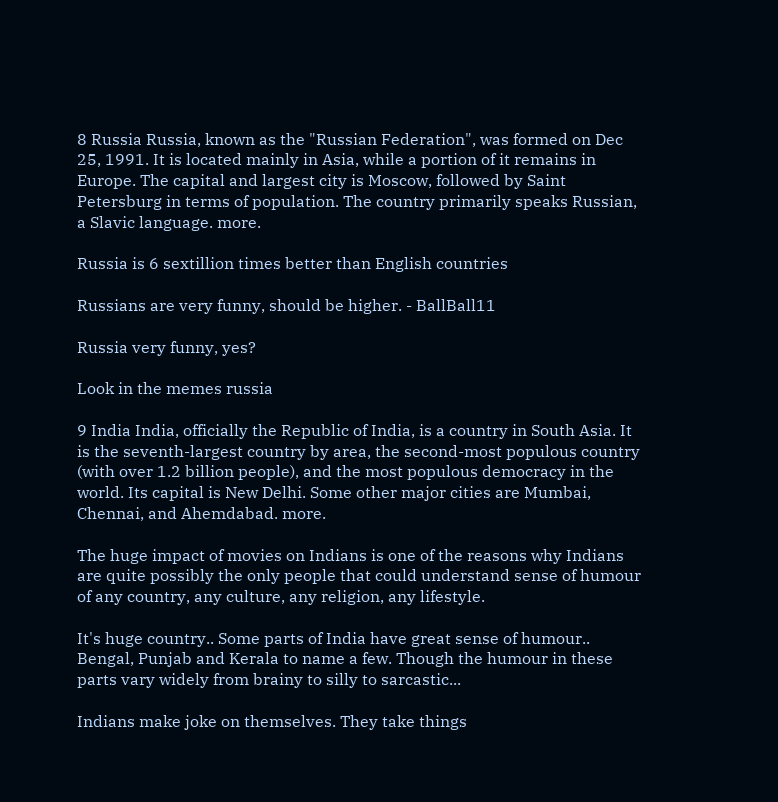8 Russia Russia, known as the "Russian Federation", was formed on Dec 25, 1991. It is located mainly in Asia, while a portion of it remains in Europe. The capital and largest city is Moscow, followed by Saint Petersburg in terms of population. The country primarily speaks Russian, a Slavic language. more.

Russia is 6 sextillion times better than English countries

Russians are very funny, should be higher. - BallBall11

Russia very funny, yes?

Look in the memes russia

9 India India, officially the Republic of India, is a country in South Asia. It is the seventh-largest country by area, the second-most populous country (with over 1.2 billion people), and the most populous democracy in the world. Its capital is New Delhi. Some other major cities are Mumbai, Chennai, and Ahemdabad. more.

The huge impact of movies on Indians is one of the reasons why Indians are quite possibly the only people that could understand sense of humour of any country, any culture, any religion, any lifestyle.

It's huge country.. Some parts of India have great sense of humour.. Bengal, Punjab and Kerala to name a few. Though the humour in these parts vary widely from brainy to silly to sarcastic...

Indians make joke on themselves. They take things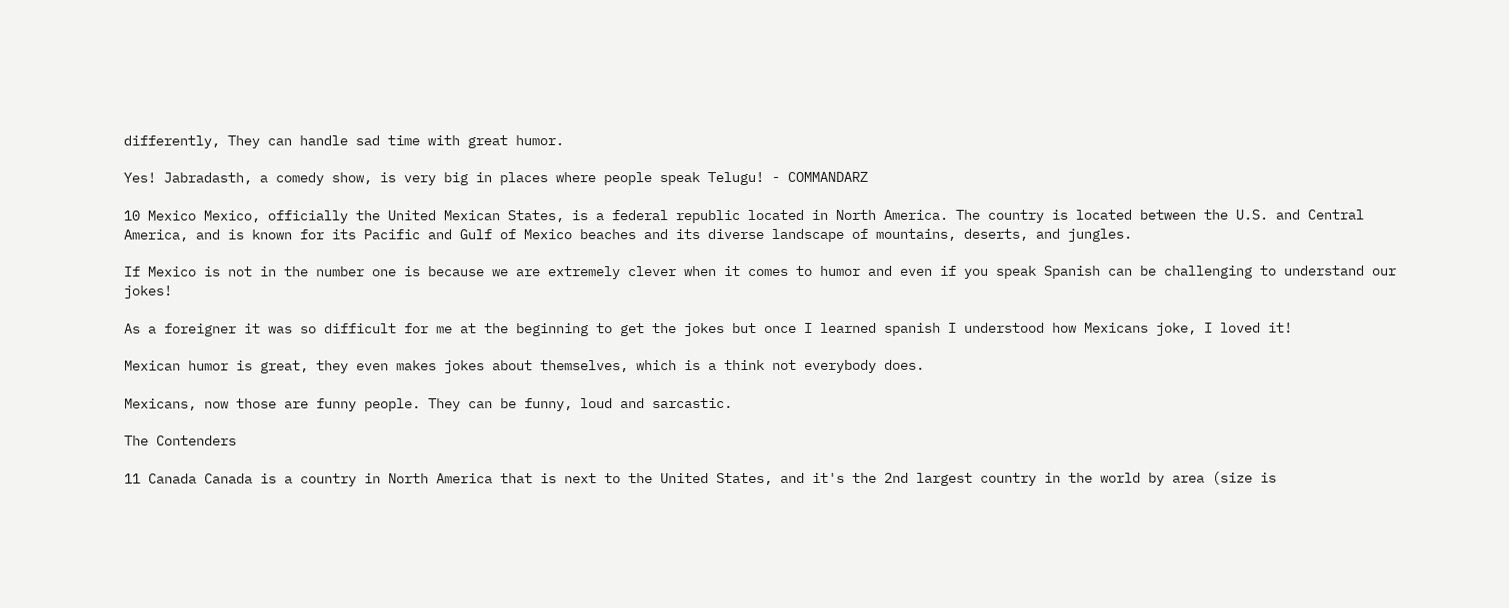differently, They can handle sad time with great humor.

Yes! Jabradasth, a comedy show, is very big in places where people speak Telugu! - COMMANDARZ

10 Mexico Mexico, officially the United Mexican States, is a federal republic located in North America. The country is located between the U.S. and Central America, and is known for its Pacific and Gulf of Mexico beaches and its diverse landscape of mountains, deserts, and jungles.

If Mexico is not in the number one is because we are extremely clever when it comes to humor and even if you speak Spanish can be challenging to understand our jokes!

As a foreigner it was so difficult for me at the beginning to get the jokes but once I learned spanish I understood how Mexicans joke, I loved it!

Mexican humor is great, they even makes jokes about themselves, which is a think not everybody does.

Mexicans, now those are funny people. They can be funny, loud and sarcastic.

The Contenders

11 Canada Canada is a country in North America that is next to the United States, and it's the 2nd largest country in the world by area (size is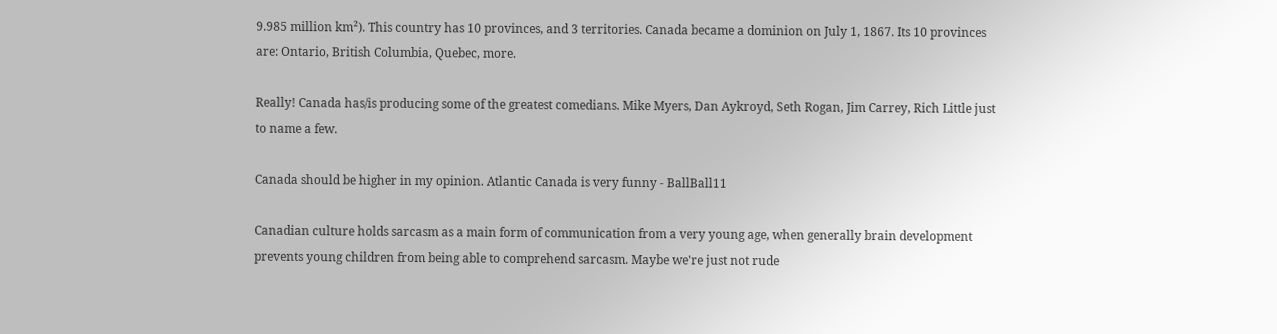9.985 million km²). This country has 10 provinces, and 3 territories. Canada became a dominion on July 1, 1867. Its 10 provinces are: Ontario, British Columbia, Quebec, more.

Really! Canada has/is producing some of the greatest comedians. Mike Myers, Dan Aykroyd, Seth Rogan, Jim Carrey, Rich Little just to name a few.

Canada should be higher in my opinion. Atlantic Canada is very funny - BallBall11

Canadian culture holds sarcasm as a main form of communication from a very young age, when generally brain development prevents young children from being able to comprehend sarcasm. Maybe we're just not rude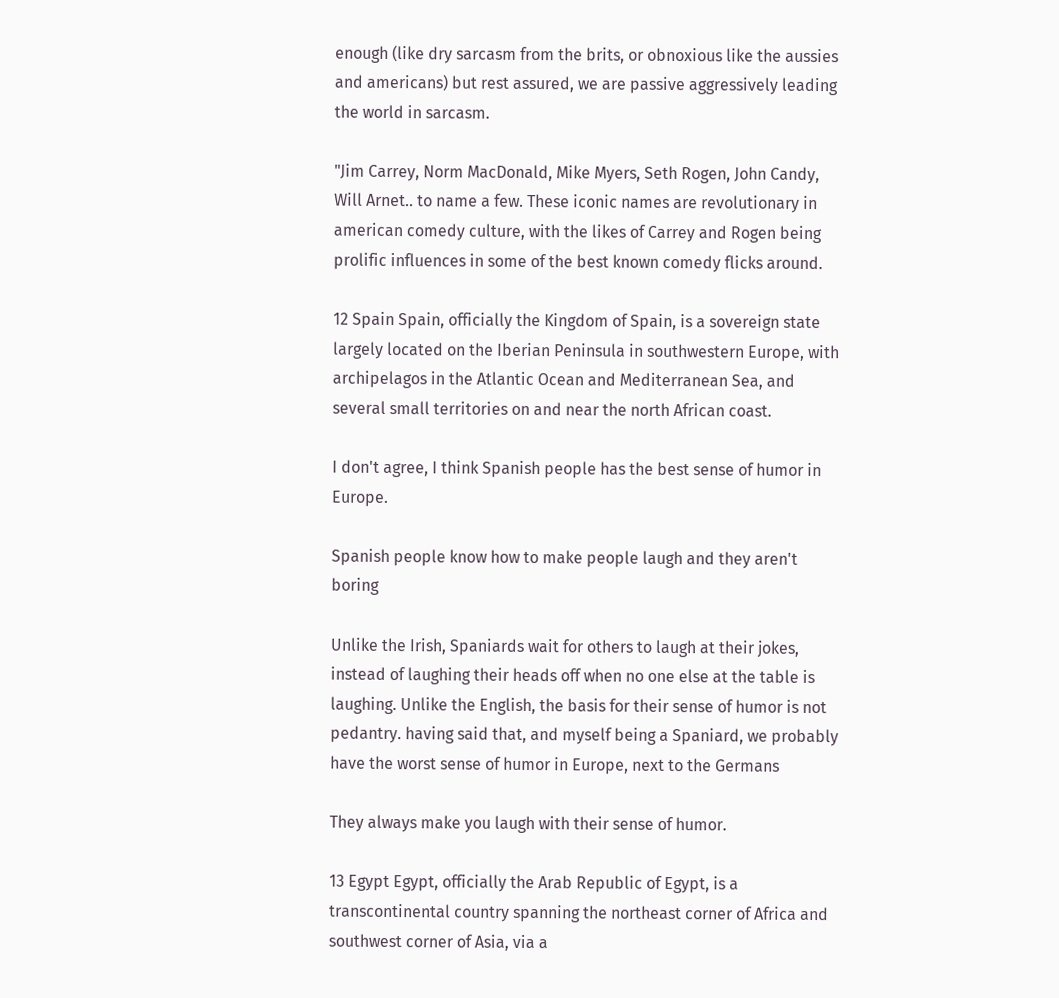enough (like dry sarcasm from the brits, or obnoxious like the aussies and americans) but rest assured, we are passive aggressively leading the world in sarcasm.

"Jim Carrey, Norm MacDonald, Mike Myers, Seth Rogen, John Candy, Will Arnet.. to name a few. These iconic names are revolutionary in american comedy culture, with the likes of Carrey and Rogen being prolific influences in some of the best known comedy flicks around.

12 Spain Spain, officially the Kingdom of Spain, is a sovereign state largely located on the Iberian Peninsula in southwestern Europe, with archipelagos in the Atlantic Ocean and Mediterranean Sea, and several small territories on and near the north African coast.

I don't agree, I think Spanish people has the best sense of humor in Europe.

Spanish people know how to make people laugh and they aren't boring

Unlike the Irish, Spaniards wait for others to laugh at their jokes, instead of laughing their heads off when no one else at the table is laughing. Unlike the English, the basis for their sense of humor is not pedantry. having said that, and myself being a Spaniard, we probably have the worst sense of humor in Europe, next to the Germans

They always make you laugh with their sense of humor.

13 Egypt Egypt, officially the Arab Republic of Egypt, is a transcontinental country spanning the northeast corner of Africa and southwest corner of Asia, via a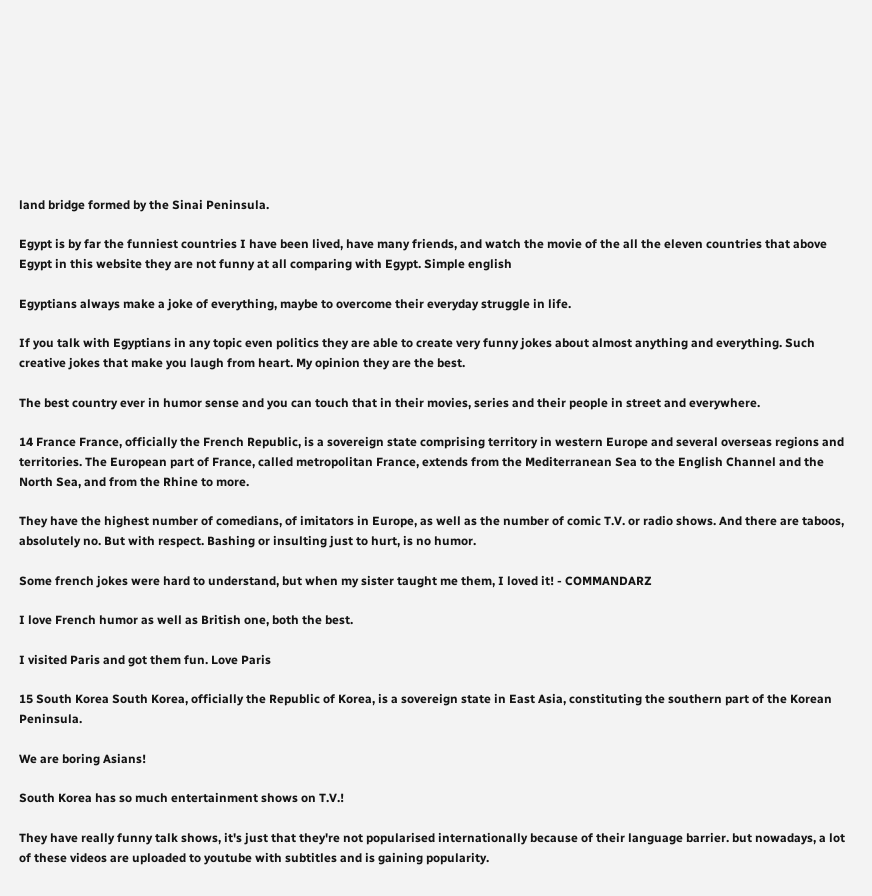land bridge formed by the Sinai Peninsula.

Egypt is by far the funniest countries I have been lived, have many friends, and watch the movie of the all the eleven countries that above Egypt in this website they are not funny at all comparing with Egypt. Simple english

Egyptians always make a joke of everything, maybe to overcome their everyday struggle in life.

If you talk with Egyptians in any topic even politics they are able to create very funny jokes about almost anything and everything. Such creative jokes that make you laugh from heart. My opinion they are the best.

The best country ever in humor sense and you can touch that in their movies, series and their people in street and everywhere.

14 France France, officially the French Republic, is a sovereign state comprising territory in western Europe and several overseas regions and territories. The European part of France, called metropolitan France, extends from the Mediterranean Sea to the English Channel and the North Sea, and from the Rhine to more.

They have the highest number of comedians, of imitators in Europe, as well as the number of comic T.V. or radio shows. And there are taboos, absolutely no. But with respect. Bashing or insulting just to hurt, is no humor.

Some french jokes were hard to understand, but when my sister taught me them, I loved it! - COMMANDARZ

I love French humor as well as British one, both the best.

I visited Paris and got them fun. Love Paris

15 South Korea South Korea, officially the Republic of Korea, is a sovereign state in East Asia, constituting the southern part of the Korean Peninsula.

We are boring Asians!

South Korea has so much entertainment shows on T.V.!

They have really funny talk shows, it's just that they're not popularised internationally because of their language barrier. but nowadays, a lot of these videos are uploaded to youtube with subtitles and is gaining popularity.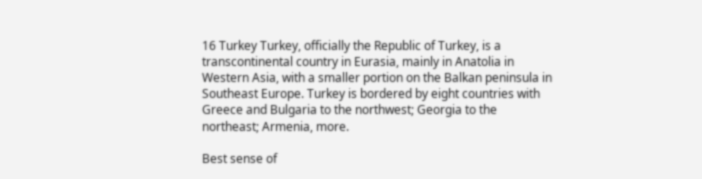16 Turkey Turkey, officially the Republic of Turkey, is a transcontinental country in Eurasia, mainly in Anatolia in Western Asia, with a smaller portion on the Balkan peninsula in Southeast Europe. Turkey is bordered by eight countries with Greece and Bulgaria to the northwest; Georgia to the northeast; Armenia, more.

Best sense of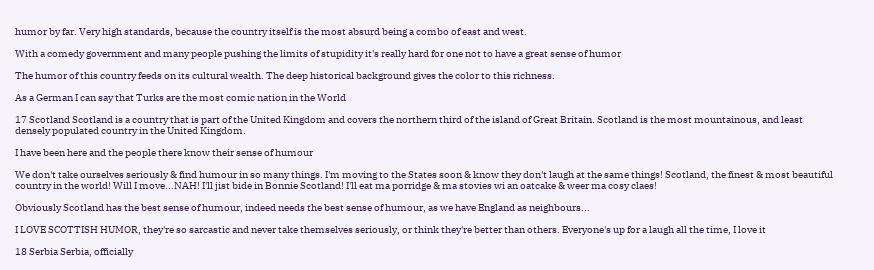humor by far. Very high standards, because the country itself is the most absurd being a combo of east and west.

With a comedy government and many people pushing the limits of stupidity it's really hard for one not to have a great sense of humor

The humor of this country feeds on its cultural wealth. The deep historical background gives the color to this richness.

As a German I can say that Turks are the most comic nation in the World

17 Scotland Scotland is a country that is part of the United Kingdom and covers the northern third of the island of Great Britain. Scotland is the most mountainous, and least densely populated country in the United Kingdom.

I have been here and the people there know their sense of humour

We don't take ourselves seriously & find humour in so many things. I'm moving to the States soon & know they don't laugh at the same things! Scotland, the finest & most beautiful country in the world! Will I move...NAH! I'll jist bide in Bonnie Scotland! I'll eat ma porridge & ma stovies wi an oatcake & weer ma cosy claes!

Obviously Scotland has the best sense of humour, indeed needs the best sense of humour, as we have England as neighbours...

I LOVE SCOTTISH HUMOR, they're so sarcastic and never take themselves seriously, or think they're better than others. Everyone's up for a laugh all the time, I love it

18 Serbia Serbia, officially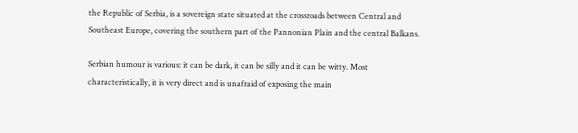the Republic of Serbia, is a sovereign state situated at the crossroads between Central and Southeast Europe, covering the southern part of the Pannonian Plain and the central Balkans.

Serbian humour is various: it can be dark, it can be silly and it can be witty. Most characteristically, it is very direct and is unafraid of exposing the main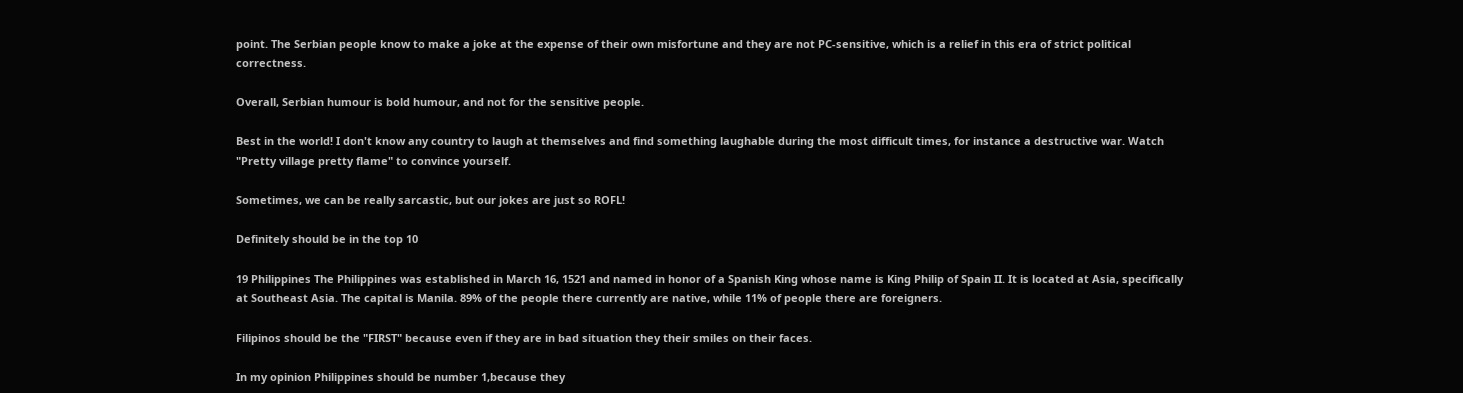point. The Serbian people know to make a joke at the expense of their own misfortune and they are not PC-sensitive, which is a relief in this era of strict political correctness.

Overall, Serbian humour is bold humour, and not for the sensitive people.

Best in the world! I don't know any country to laugh at themselves and find something laughable during the most difficult times, for instance a destructive war. Watch "Pretty village pretty flame" to convince yourself.

Sometimes, we can be really sarcastic, but our jokes are just so ROFL!

Definitely should be in the top 10

19 Philippines The Philippines was established in March 16, 1521 and named in honor of a Spanish King whose name is King Philip of Spain II. It is located at Asia, specifically at Southeast Asia. The capital is Manila. 89% of the people there currently are native, while 11% of people there are foreigners.

Filipinos should be the "FIRST" because even if they are in bad situation they their smiles on their faces.

In my opinion Philippines should be number 1,because they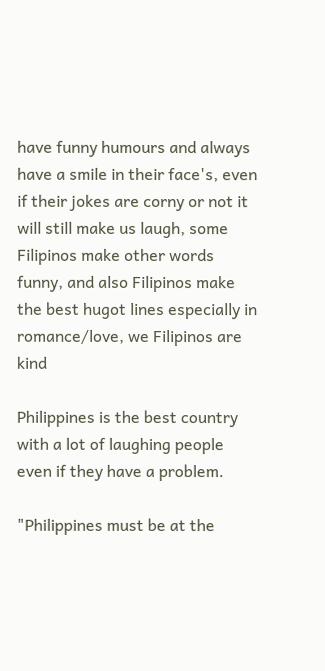have funny humours and always have a smile in their face's, even if their jokes are corny or not it will still make us laugh, some Filipinos make other words funny, and also Filipinos make the best hugot lines especially in romance/love, we Filipinos are kind

Philippines is the best country with a lot of laughing people even if they have a problem.

"Philippines must be at the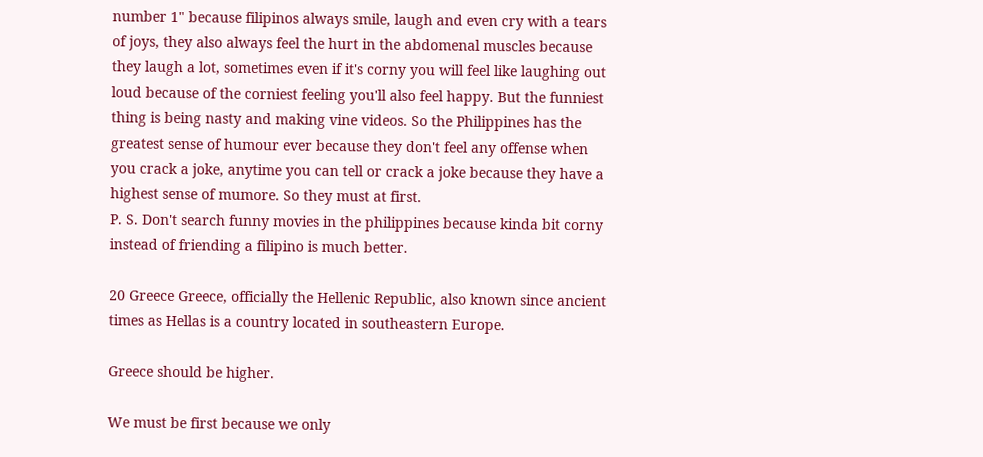number 1" because filipinos always smile, laugh and even cry with a tears of joys, they also always feel the hurt in the abdomenal muscles because they laugh a lot, sometimes even if it's corny you will feel like laughing out loud because of the corniest feeling you'll also feel happy. But the funniest thing is being nasty and making vine videos. So the Philippines has the greatest sense of humour ever because they don't feel any offense when you crack a joke, anytime you can tell or crack a joke because they have a highest sense of mumore. So they must at first.
P. S. Don't search funny movies in the philippines because kinda bit corny instead of friending a filipino is much better.

20 Greece Greece, officially the Hellenic Republic, also known since ancient times as Hellas is a country located in southeastern Europe.

Greece should be higher.

We must be first because we only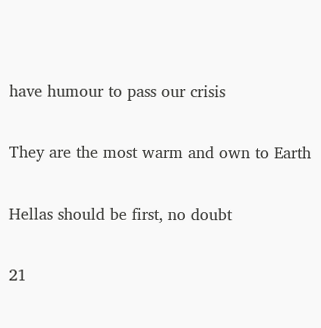have humour to pass our crisis

They are the most warm and own to Earth

Hellas should be first, no doubt

21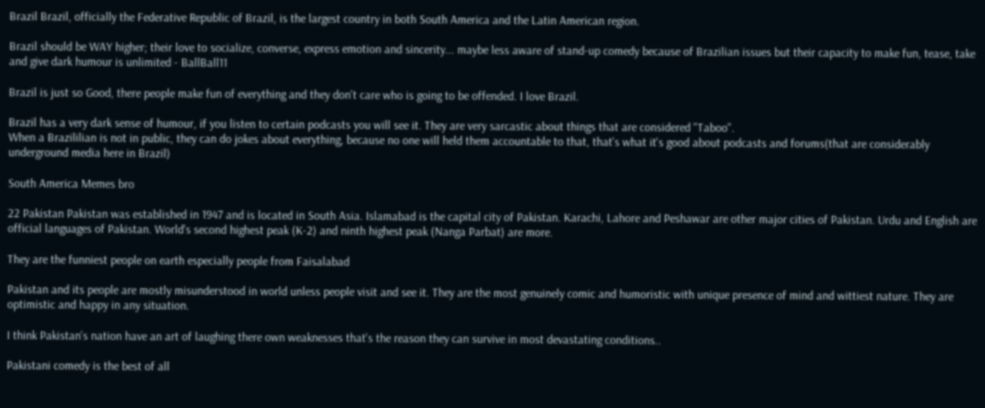Brazil Brazil, officially the Federative Republic of Brazil, is the largest country in both South America and the Latin American region.

Brazil should be WAY higher; their love to socialize, converse, express emotion and sincerity... maybe less aware of stand-up comedy because of Brazilian issues but their capacity to make fun, tease, take and give dark humour is unlimited - BallBall11

Brazil is just so Good, there people make fun of everything and they don't care who is going to be offended. I love Brazil.

Brazil has a very dark sense of humour, if you listen to certain podcasts you will see it. They are very sarcastic about things that are considered "Taboo".
When a Brazililian is not in public, they can do jokes about everything, because no one will held them accountable to that, that's what it's good about podcasts and forums(that are considerably underground media here in Brazil)

South America Memes bro

22 Pakistan Pakistan was established in 1947 and is located in South Asia. Islamabad is the capital city of Pakistan. Karachi, Lahore and Peshawar are other major cities of Pakistan. Urdu and English are official languages of Pakistan. World's second highest peak (K-2) and ninth highest peak (Nanga Parbat) are more.

They are the funniest people on earth especially people from Faisalabad

Pakistan and its people are mostly misunderstood in world unless people visit and see it. They are the most genuinely comic and humoristic with unique presence of mind and wittiest nature. They are optimistic and happy in any situation.

I think Pakistan's nation have an art of laughing there own weaknesses that's the reason they can survive in most devastating conditions..

Pakistani comedy is the best of all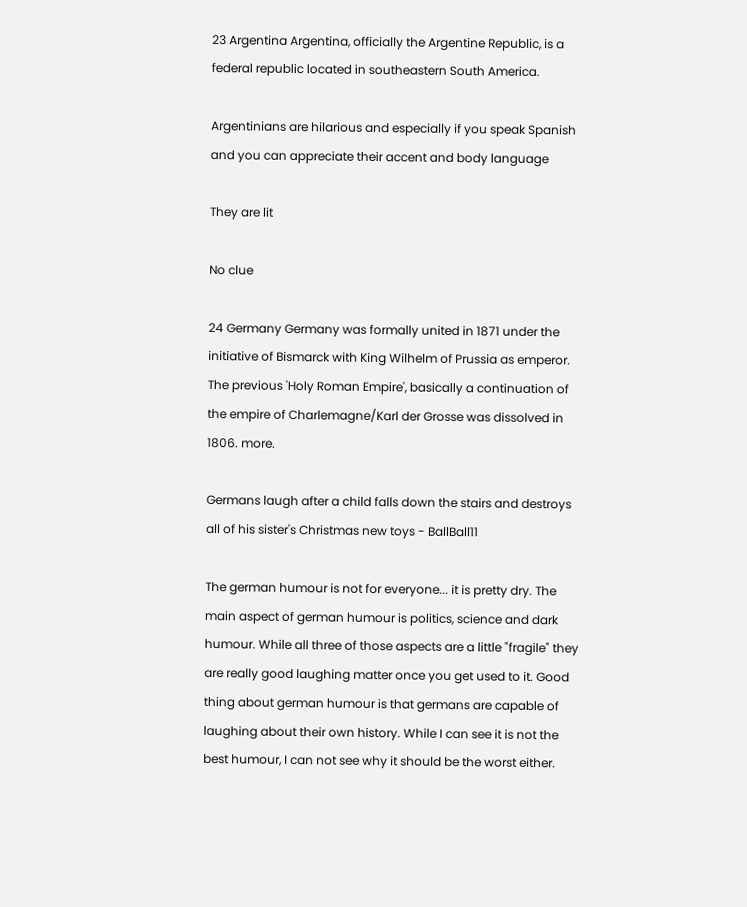23 Argentina Argentina, officially the Argentine Republic, is a federal republic located in southeastern South America.

Argentinians are hilarious and especially if you speak Spanish and you can appreciate their accent and body language

They are lit

No clue

24 Germany Germany was formally united in 1871 under the initiative of Bismarck with King Wilhelm of Prussia as emperor. The previous 'Holy Roman Empire', basically a continuation of the empire of Charlemagne/Karl der Grosse was dissolved in 1806. more.

Germans laugh after a child falls down the stairs and destroys all of his sister's Christmas new toys - BallBall11

The german humour is not for everyone... it is pretty dry. The main aspect of german humour is politics, science and dark humour. While all three of those aspects are a little "fragile" they are really good laughing matter once you get used to it. Good thing about german humour is that germans are capable of laughing about their own history. While I can see it is not the best humour, I can not see why it should be the worst either.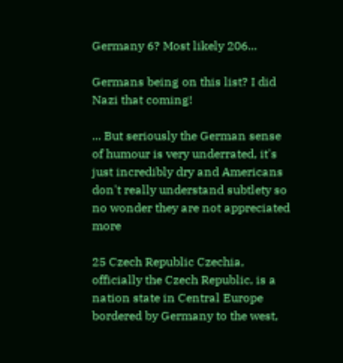Germany 6? Most likely 206...

Germans being on this list? I did Nazi that coming!

... But seriously the German sense of humour is very underrated, it's just incredibly dry and Americans don't really understand subtlety so no wonder they are not appreciated more

25 Czech Republic Czechia, officially the Czech Republic, is a nation state in Central Europe bordered by Germany to the west,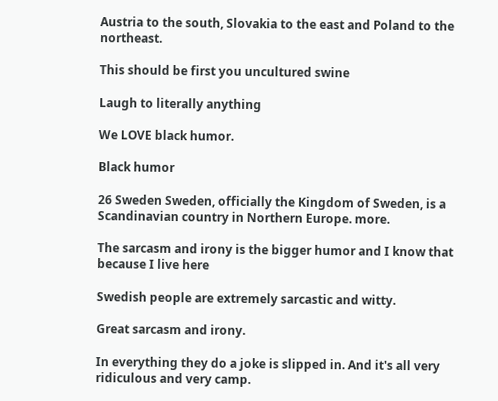Austria to the south, Slovakia to the east and Poland to the northeast.

This should be first you uncultured swine

Laugh to literally anything

We LOVE black humor.

Black humor

26 Sweden Sweden, officially the Kingdom of Sweden, is a Scandinavian country in Northern Europe. more.

The sarcasm and irony is the bigger humor and I know that because I live here

Swedish people are extremely sarcastic and witty.

Great sarcasm and irony.

In everything they do a joke is slipped in. And it's all very ridiculous and very camp.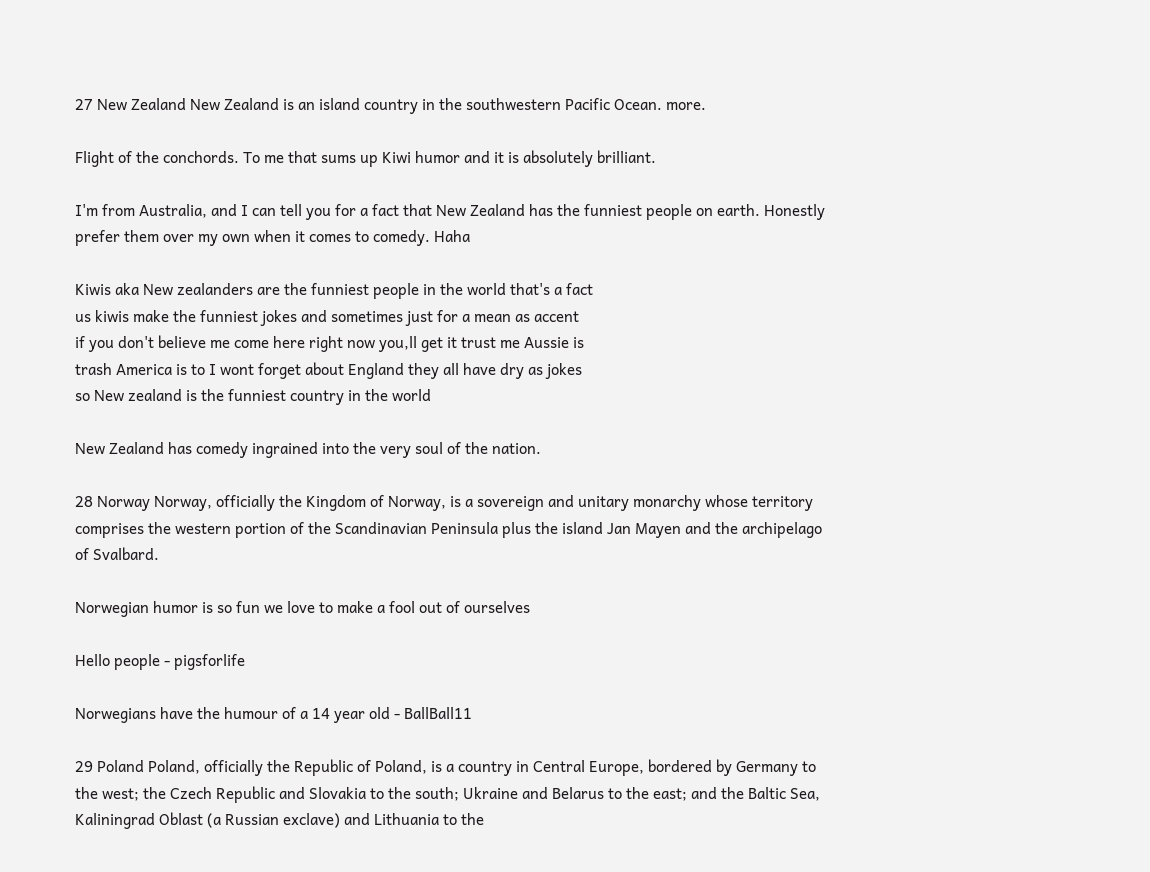27 New Zealand New Zealand is an island country in the southwestern Pacific Ocean. more.

Flight of the conchords. To me that sums up Kiwi humor and it is absolutely brilliant.

I'm from Australia, and I can tell you for a fact that New Zealand has the funniest people on earth. Honestly prefer them over my own when it comes to comedy. Haha

Kiwis aka New zealanders are the funniest people in the world that's a fact
us kiwis make the funniest jokes and sometimes just for a mean as accent
if you don't believe me come here right now you,ll get it trust me Aussie is
trash America is to I wont forget about England they all have dry as jokes
so New zealand is the funniest country in the world

New Zealand has comedy ingrained into the very soul of the nation.

28 Norway Norway, officially the Kingdom of Norway, is a sovereign and unitary monarchy whose territory comprises the western portion of the Scandinavian Peninsula plus the island Jan Mayen and the archipelago of Svalbard.

Norwegian humor is so fun we love to make a fool out of ourselves

Hello people - pigsforlife

Norwegians have the humour of a 14 year old - BallBall11

29 Poland Poland, officially the Republic of Poland, is a country in Central Europe, bordered by Germany to the west; the Czech Republic and Slovakia to the south; Ukraine and Belarus to the east; and the Baltic Sea, Kaliningrad Oblast (a Russian exclave) and Lithuania to the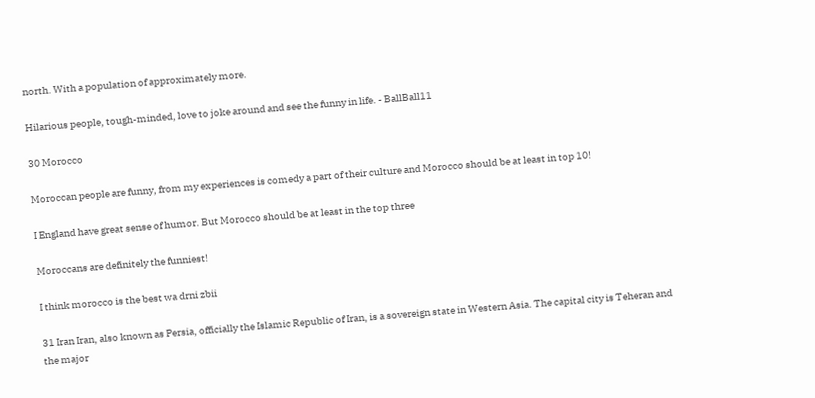north. With a population of approximately more.

Hilarious people, tough-minded, love to joke around and see the funny in life. - BallBall11

30 Morocco

Moroccan people are funny, from my experiences is comedy a part of their culture and Morocco should be at least in top 10!

I England have great sense of humor. But Morocco should be at least in the top three

Moroccans are definitely the funniest!

I think morocco is the best wa drni zbii

31 Iran Iran, also known as Persia, officially the Islamic Republic of Iran, is a sovereign state in Western Asia. The capital city is Teheran and the major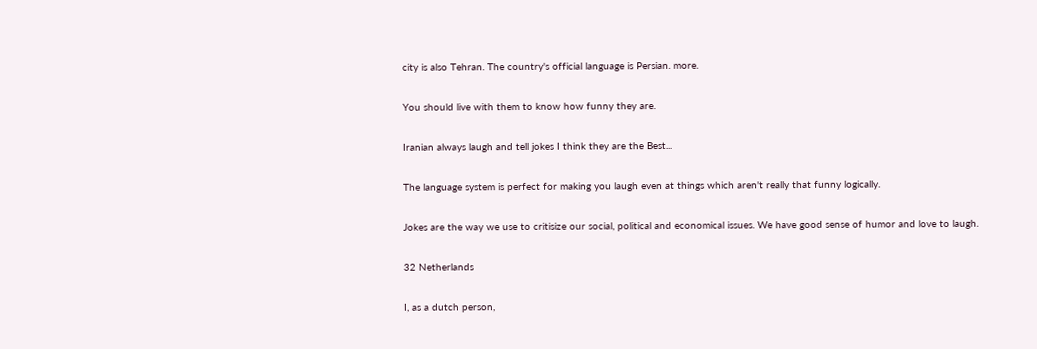city is also Tehran. The country's official language is Persian. more.

You should live with them to know how funny they are.

Iranian always laugh and tell jokes I think they are the Best...

The language system is perfect for making you laugh even at things which aren't really that funny logically.

Jokes are the way we use to critisize our social, political and economical issues. We have good sense of humor and love to laugh.

32 Netherlands

I, as a dutch person,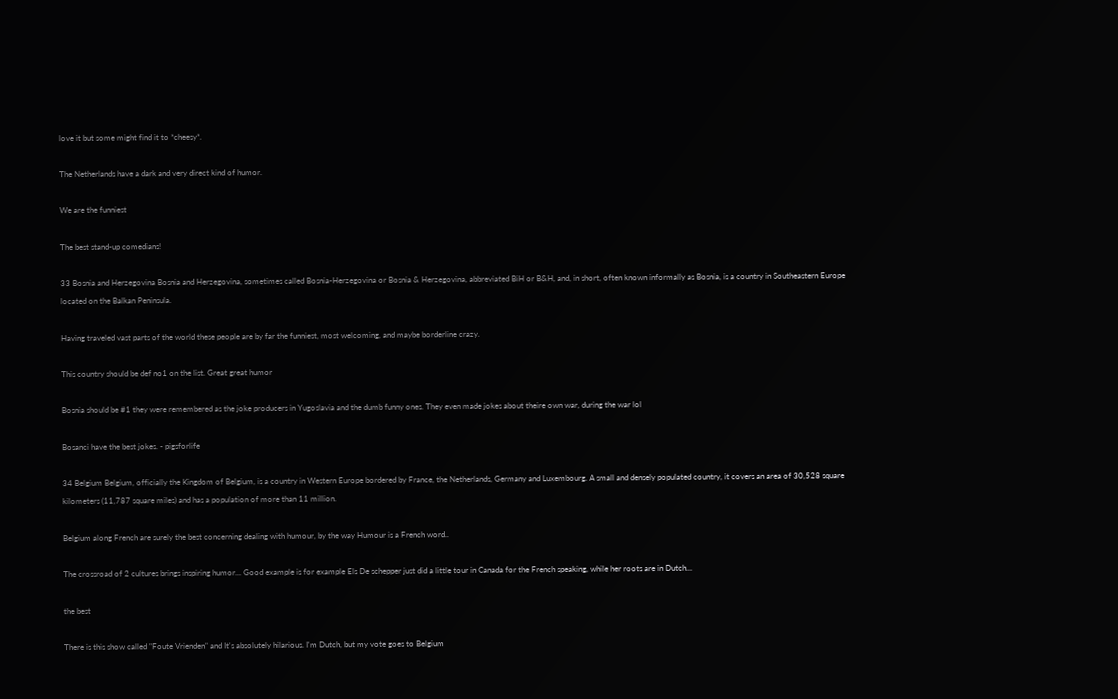love it but some might find it to *cheesy*.

The Netherlands have a dark and very direct kind of humor.

We are the funniest

The best stand-up comedians!

33 Bosnia and Herzegovina Bosnia and Herzegovina, sometimes called Bosnia-Herzegovina or Bosnia & Herzegovina, abbreviated BiH or B&H, and, in short, often known informally as Bosnia, is a country in Southeastern Europe located on the Balkan Peninsula.

Having traveled vast parts of the world these people are by far the funniest, most welcoming, and maybe borderline crazy.

This country should be def no1 on the list. Great great humor

Bosnia should be #1 they were remembered as the joke producers in Yugoslavia and the dumb funny ones. They even made jokes about theire own war, during the war lol

Bosanci have the best jokes. - pigsforlife

34 Belgium Belgium, officially the Kingdom of Belgium, is a country in Western Europe bordered by France, the Netherlands, Germany and Luxembourg. A small and densely populated country, it covers an area of 30,528 square kilometers (11,787 square miles) and has a population of more than 11 million.

Belgium along French are surely the best concerning dealing with humour, by the way Humour is a French word..

The crossroad of 2 cultures brings inspiring humor... Good example is for example Els De schepper just did a little tour in Canada for the French speaking, while her roots are in Dutch...

the best

There is this show called "Foute Vrienden" and It's absolutely hilarious. I'm Dutch, but my vote goes to Belgium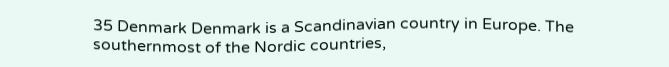35 Denmark Denmark is a Scandinavian country in Europe. The southernmost of the Nordic countries,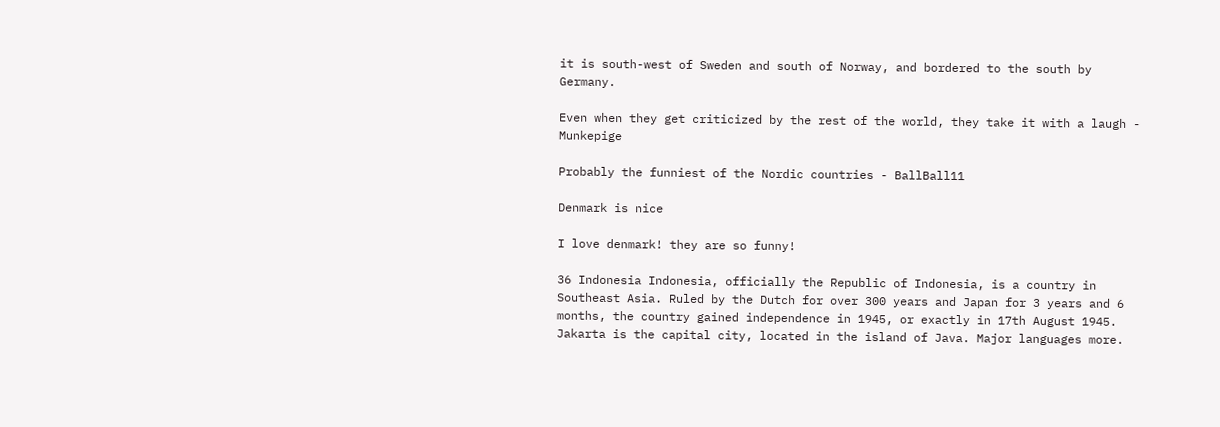it is south-west of Sweden and south of Norway, and bordered to the south by Germany.

Even when they get criticized by the rest of the world, they take it with a laugh - Munkepige

Probably the funniest of the Nordic countries - BallBall11

Denmark is nice

I love denmark! they are so funny!

36 Indonesia Indonesia, officially the Republic of Indonesia, is a country in Southeast Asia. Ruled by the Dutch for over 300 years and Japan for 3 years and 6 months, the country gained independence in 1945, or exactly in 17th August 1945. Jakarta is the capital city, located in the island of Java. Major languages more.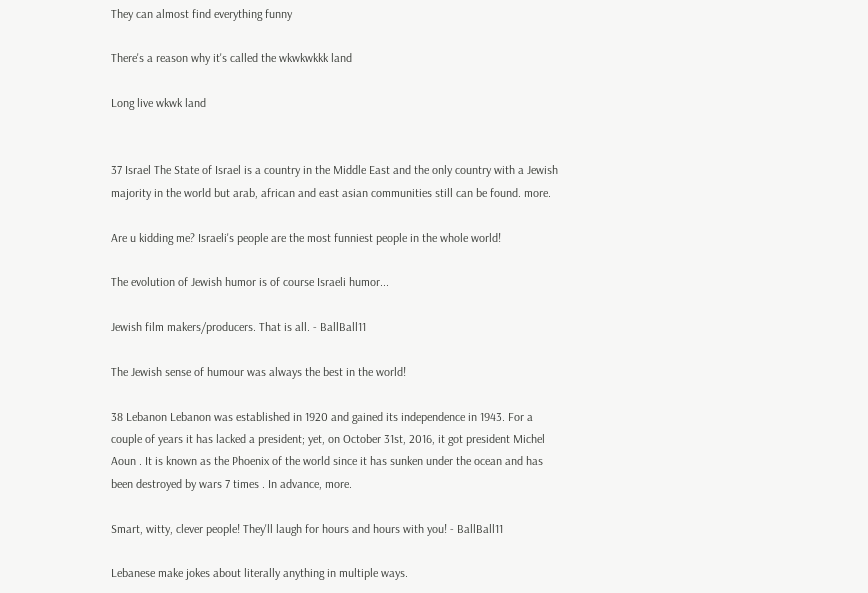They can almost find everything funny

There's a reason why it's called the wkwkwkkk land

Long live wkwk land


37 Israel The State of Israel is a country in the Middle East and the only country with a Jewish majority in the world but arab, african and east asian communities still can be found. more.

Are u kidding me? Israeli's people are the most funniest people in the whole world!

The evolution of Jewish humor is of course Israeli humor...

Jewish film makers/producers. That is all. - BallBall11

The Jewish sense of humour was always the best in the world!

38 Lebanon Lebanon was established in 1920 and gained its independence in 1943. For a couple of years it has lacked a president; yet, on October 31st, 2016, it got president Michel Aoun . It is known as the Phoenix of the world since it has sunken under the ocean and has been destroyed by wars 7 times . In advance, more.

Smart, witty, clever people! They'll laugh for hours and hours with you! - BallBall11

Lebanese make jokes about literally anything in multiple ways.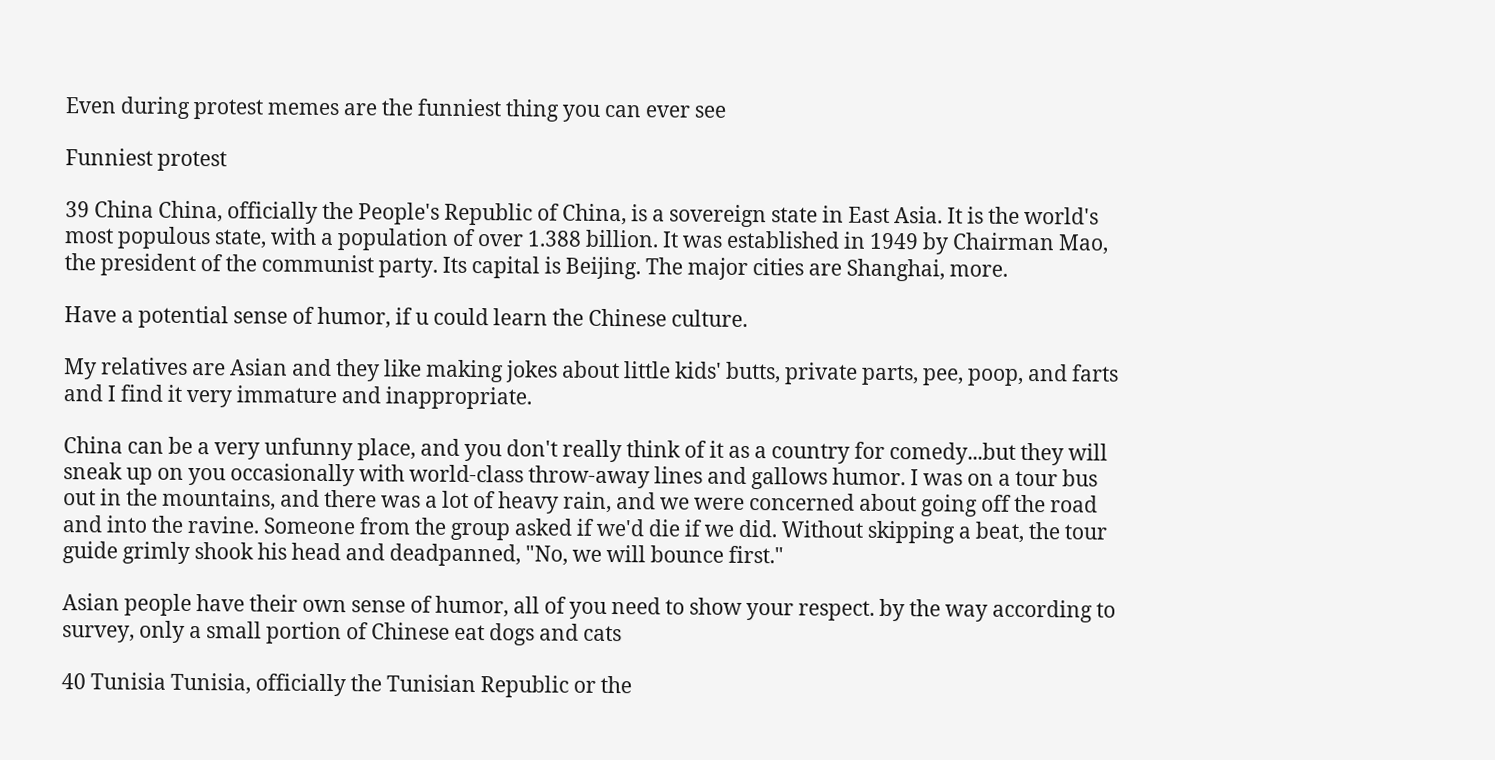Even during protest memes are the funniest thing you can ever see

Funniest protest

39 China China, officially the People's Republic of China, is a sovereign state in East Asia. It is the world's most populous state, with a population of over 1.388 billion. It was established in 1949 by Chairman Mao, the president of the communist party. Its capital is Beijing. The major cities are Shanghai, more.

Have a potential sense of humor, if u could learn the Chinese culture.

My relatives are Asian and they like making jokes about little kids' butts, private parts, pee, poop, and farts and I find it very immature and inappropriate.

China can be a very unfunny place, and you don't really think of it as a country for comedy...but they will sneak up on you occasionally with world-class throw-away lines and gallows humor. I was on a tour bus out in the mountains, and there was a lot of heavy rain, and we were concerned about going off the road and into the ravine. Someone from the group asked if we'd die if we did. Without skipping a beat, the tour guide grimly shook his head and deadpanned, "No, we will bounce first."

Asian people have their own sense of humor, all of you need to show your respect. by the way according to survey, only a small portion of Chinese eat dogs and cats

40 Tunisia Tunisia, officially the Tunisian Republic or the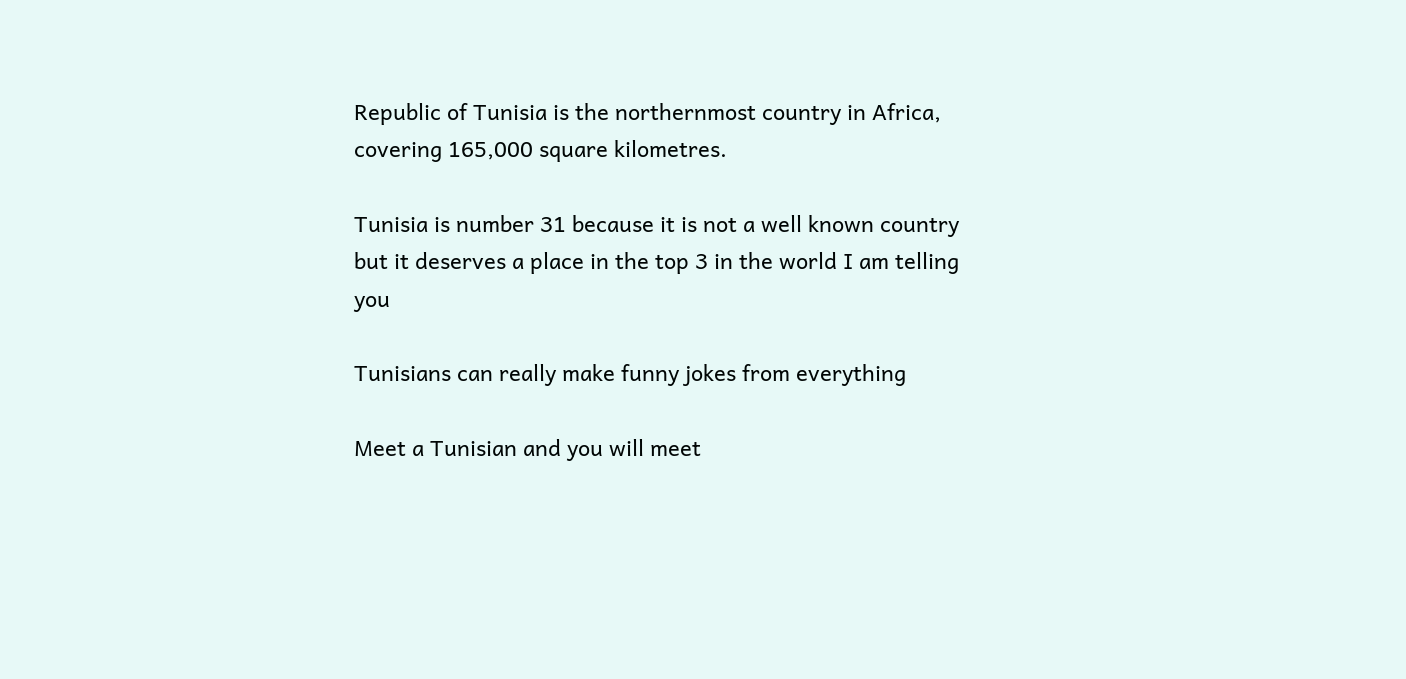Republic of Tunisia is the northernmost country in Africa, covering 165,000 square kilometres.

Tunisia is number 31 because it is not a well known country but it deserves a place in the top 3 in the world I am telling you

Tunisians can really make funny jokes from everything

Meet a Tunisian and you will meet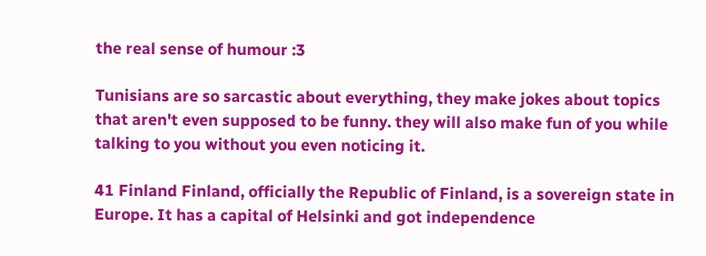the real sense of humour :3

Tunisians are so sarcastic about everything, they make jokes about topics that aren't even supposed to be funny. they will also make fun of you while talking to you without you even noticing it.

41 Finland Finland, officially the Republic of Finland, is a sovereign state in Europe. It has a capital of Helsinki and got independence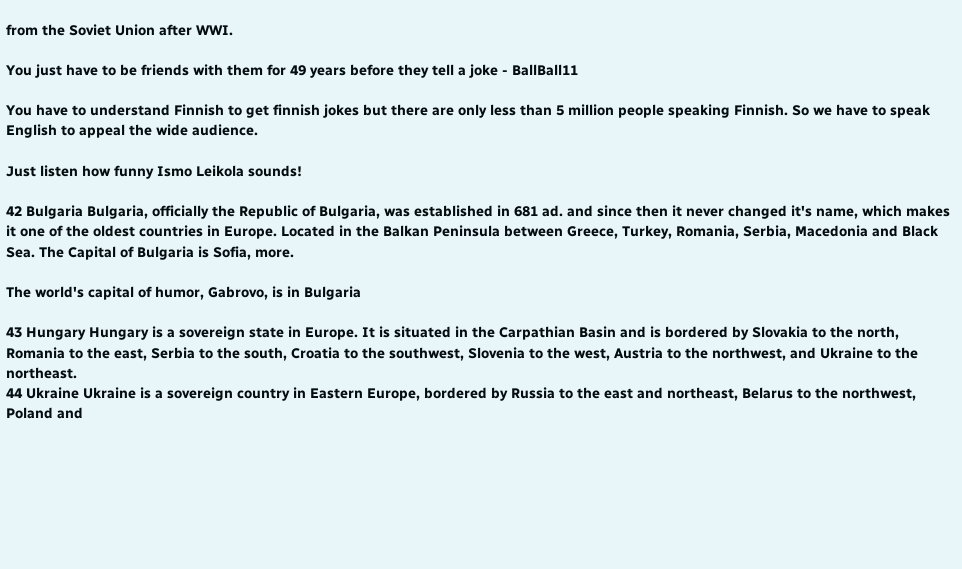from the Soviet Union after WWI.

You just have to be friends with them for 49 years before they tell a joke - BallBall11

You have to understand Finnish to get finnish jokes but there are only less than 5 million people speaking Finnish. So we have to speak English to appeal the wide audience.

Just listen how funny Ismo Leikola sounds!

42 Bulgaria Bulgaria, officially the Republic of Bulgaria, was established in 681 ad. and since then it never changed it's name, which makes it one of the oldest countries in Europe. Located in the Balkan Peninsula between Greece, Turkey, Romania, Serbia, Macedonia and Black Sea. The Capital of Bulgaria is Sofia, more.

The world's capital of humor, Gabrovo, is in Bulgaria

43 Hungary Hungary is a sovereign state in Europe. It is situated in the Carpathian Basin and is bordered by Slovakia to the north, Romania to the east, Serbia to the south, Croatia to the southwest, Slovenia to the west, Austria to the northwest, and Ukraine to the northeast.
44 Ukraine Ukraine is a sovereign country in Eastern Europe, bordered by Russia to the east and northeast, Belarus to the northwest, Poland and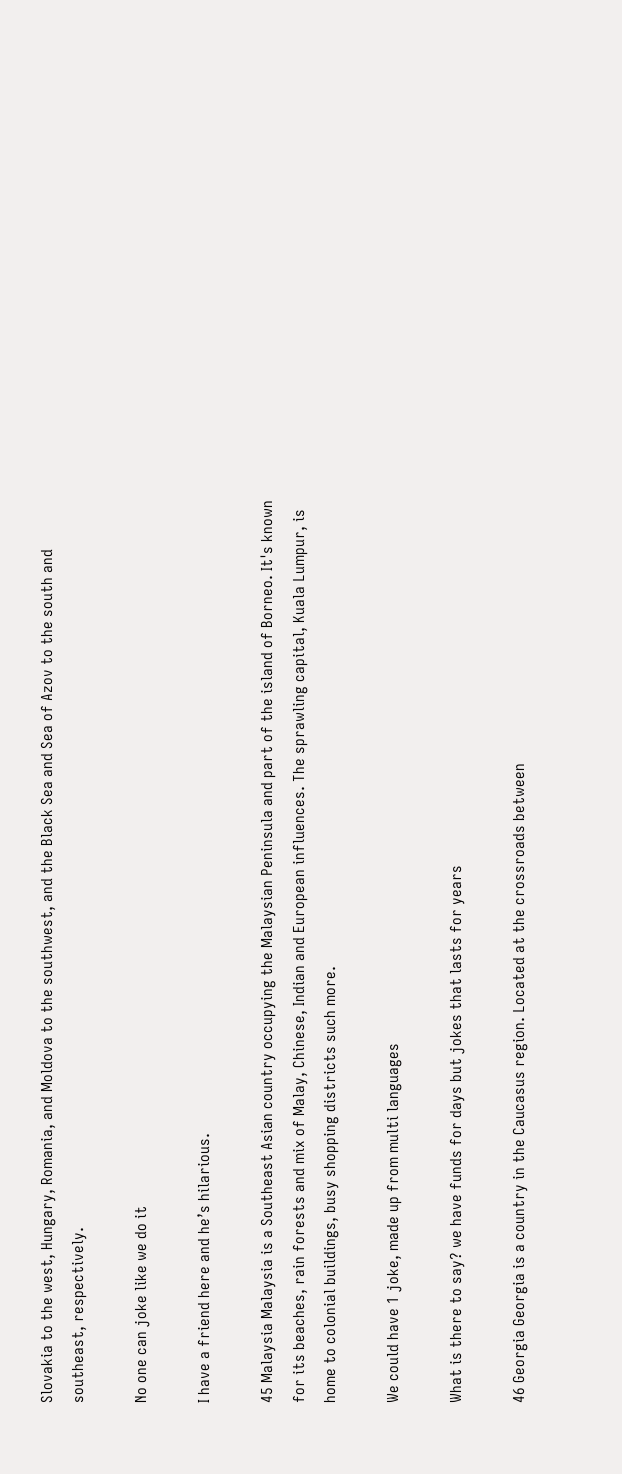Slovakia to the west, Hungary, Romania, and Moldova to the southwest, and the Black Sea and Sea of Azov to the south and southeast, respectively.

No one can joke like we do it

I have a friend here and he’s hilarious.

45 Malaysia Malaysia is a Southeast Asian country occupying the Malaysian Peninsula and part of the island of Borneo. It's known for its beaches, rain forests and mix of Malay, Chinese, Indian and European influences. The sprawling capital, Kuala Lumpur, is home to colonial buildings, busy shopping districts such more.

We could have 1 joke, made up from multi languages

What is there to say? we have funds for days but jokes that lasts for years

46 Georgia Georgia is a country in the Caucasus region. Located at the crossroads between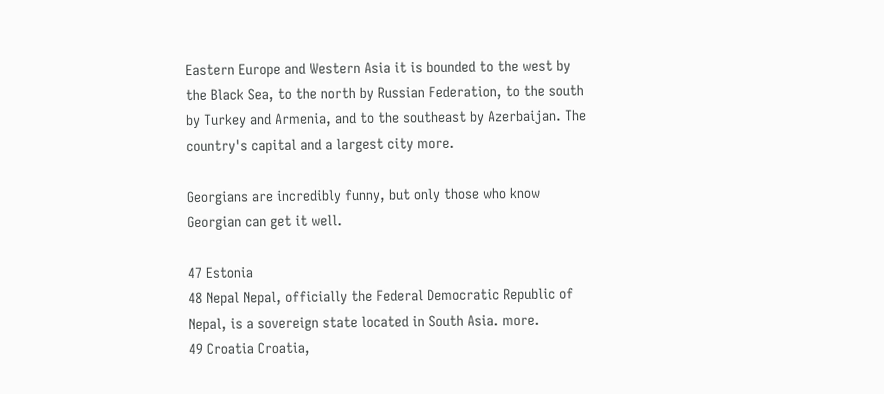Eastern Europe and Western Asia it is bounded to the west by the Black Sea, to the north by Russian Federation, to the south by Turkey and Armenia, and to the southeast by Azerbaijan. The country's capital and a largest city more.

Georgians are incredibly funny, but only those who know Georgian can get it well.

47 Estonia
48 Nepal Nepal, officially the Federal Democratic Republic of Nepal, is a sovereign state located in South Asia. more.
49 Croatia Croatia,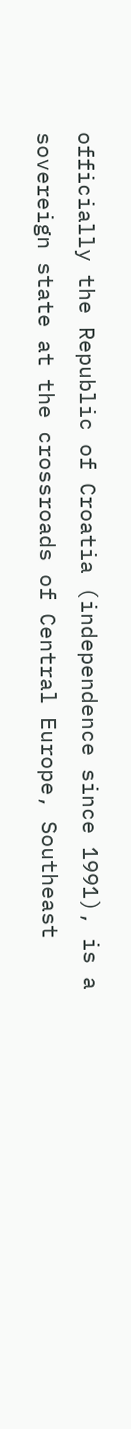officially the Republic of Croatia (independence since 1991), is a sovereign state at the crossroads of Central Europe, Southeast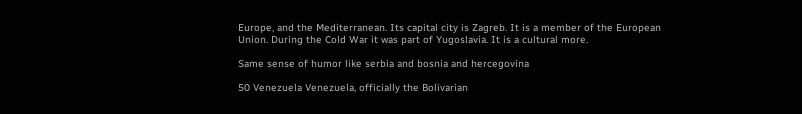Europe, and the Mediterranean. Its capital city is Zagreb. It is a member of the European Union. During the Cold War it was part of Yugoslavia. It is a cultural more.

Same sense of humor like serbia and bosnia and hercegovina

50 Venezuela Venezuela, officially the Bolivarian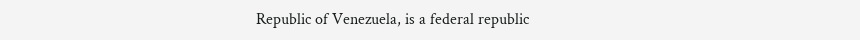Republic of Venezuela, is a federal republic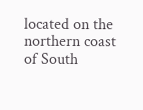located on the northern coast of South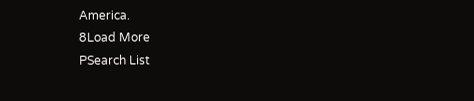America.
8Load More
PSearch List